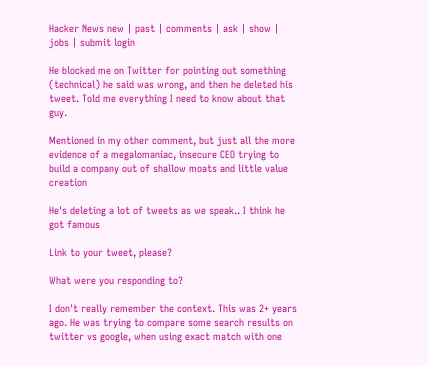Hacker News new | past | comments | ask | show | jobs | submit login

He blocked me on Twitter for pointing out something (technical) he said was wrong, and then he deleted his tweet. Told me everything I need to know about that guy.

Mentioned in my other comment, but just all the more evidence of a megalomaniac, insecure CEO trying to build a company out of shallow moats and little value creation

He's deleting a lot of tweets as we speak.. I think he got famous

Link to your tweet, please?

What were you responding to?

I don't really remember the context. This was 2+ years ago. He was trying to compare some search results on twitter vs google, when using exact match with one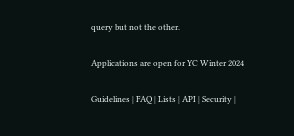query but not the other.

Applications are open for YC Winter 2024

Guidelines | FAQ | Lists | API | Security |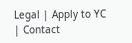Legal | Apply to YC | Contact